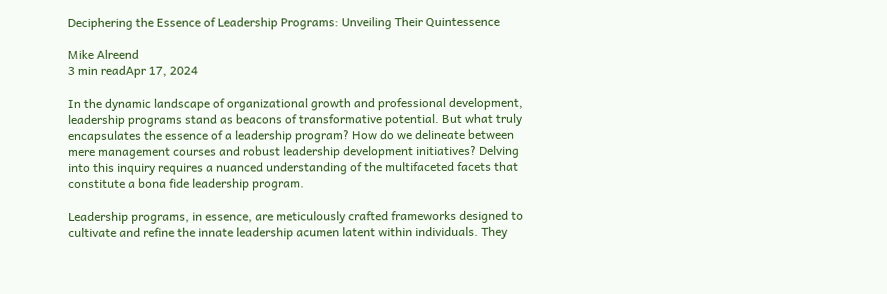Deciphering the Essence of Leadership Programs: Unveiling Their Quintessence

Mike Alreend
3 min readApr 17, 2024

In the dynamic landscape of organizational growth and professional development, leadership programs stand as beacons of transformative potential. But what truly encapsulates the essence of a leadership program? How do we delineate between mere management courses and robust leadership development initiatives? Delving into this inquiry requires a nuanced understanding of the multifaceted facets that constitute a bona fide leadership program.

Leadership programs, in essence, are meticulously crafted frameworks designed to cultivate and refine the innate leadership acumen latent within individuals. They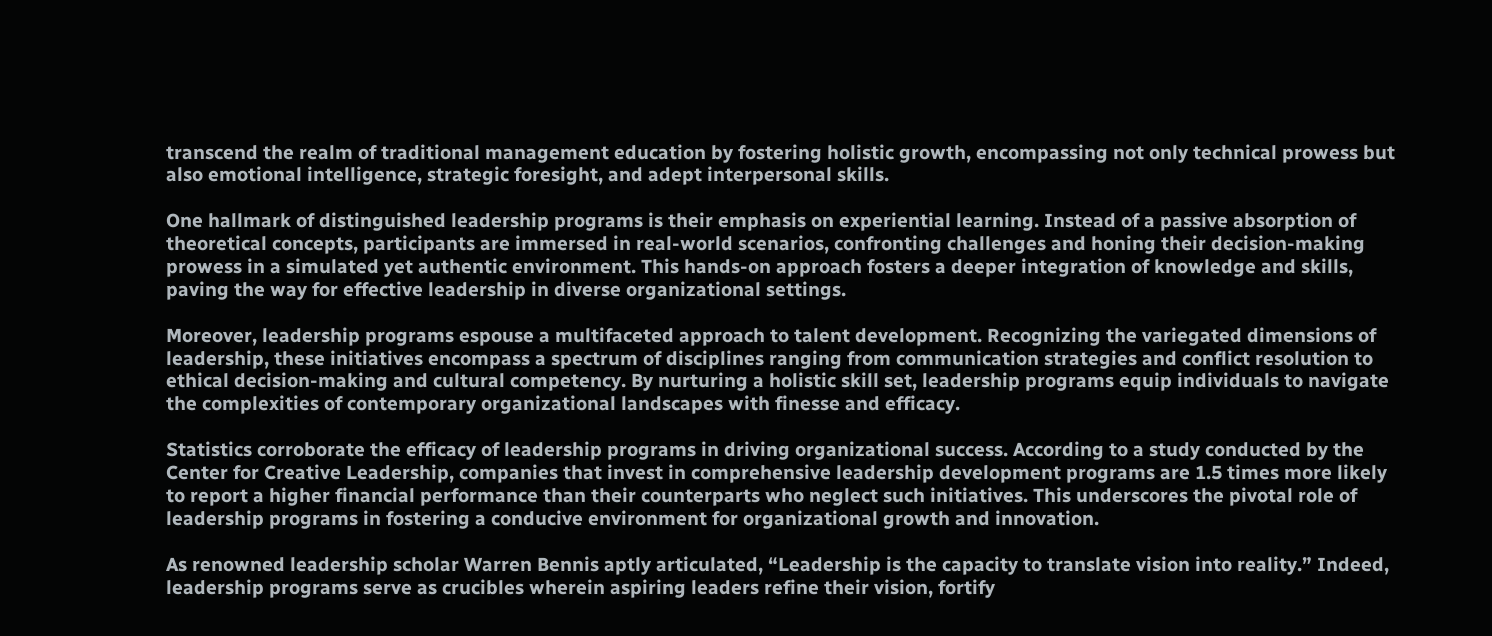transcend the realm of traditional management education by fostering holistic growth, encompassing not only technical prowess but also emotional intelligence, strategic foresight, and adept interpersonal skills.

One hallmark of distinguished leadership programs is their emphasis on experiential learning. Instead of a passive absorption of theoretical concepts, participants are immersed in real-world scenarios, confronting challenges and honing their decision-making prowess in a simulated yet authentic environment. This hands-on approach fosters a deeper integration of knowledge and skills, paving the way for effective leadership in diverse organizational settings.

Moreover, leadership programs espouse a multifaceted approach to talent development. Recognizing the variegated dimensions of leadership, these initiatives encompass a spectrum of disciplines ranging from communication strategies and conflict resolution to ethical decision-making and cultural competency. By nurturing a holistic skill set, leadership programs equip individuals to navigate the complexities of contemporary organizational landscapes with finesse and efficacy.

Statistics corroborate the efficacy of leadership programs in driving organizational success. According to a study conducted by the Center for Creative Leadership, companies that invest in comprehensive leadership development programs are 1.5 times more likely to report a higher financial performance than their counterparts who neglect such initiatives. This underscores the pivotal role of leadership programs in fostering a conducive environment for organizational growth and innovation.

As renowned leadership scholar Warren Bennis aptly articulated, “Leadership is the capacity to translate vision into reality.” Indeed, leadership programs serve as crucibles wherein aspiring leaders refine their vision, fortify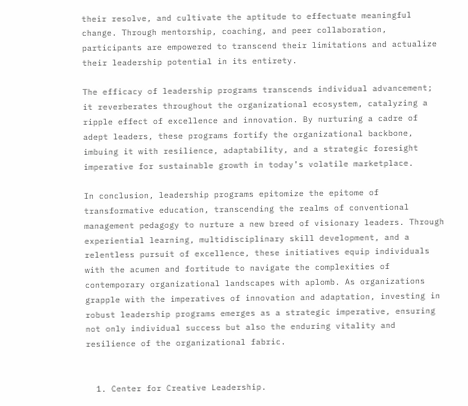their resolve, and cultivate the aptitude to effectuate meaningful change. Through mentorship, coaching, and peer collaboration, participants are empowered to transcend their limitations and actualize their leadership potential in its entirety.

The efficacy of leadership programs transcends individual advancement; it reverberates throughout the organizational ecosystem, catalyzing a ripple effect of excellence and innovation. By nurturing a cadre of adept leaders, these programs fortify the organizational backbone, imbuing it with resilience, adaptability, and a strategic foresight imperative for sustainable growth in today’s volatile marketplace.

In conclusion, leadership programs epitomize the epitome of transformative education, transcending the realms of conventional management pedagogy to nurture a new breed of visionary leaders. Through experiential learning, multidisciplinary skill development, and a relentless pursuit of excellence, these initiatives equip individuals with the acumen and fortitude to navigate the complexities of contemporary organizational landscapes with aplomb. As organizations grapple with the imperatives of innovation and adaptation, investing in robust leadership programs emerges as a strategic imperative, ensuring not only individual success but also the enduring vitality and resilience of the organizational fabric.


  1. Center for Creative Leadership.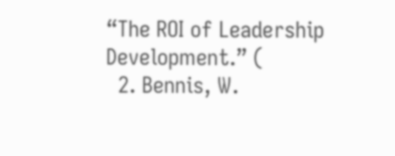“The ROI of Leadership Development.” (
  2. Bennis, W.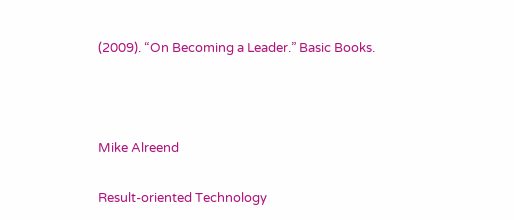(2009). “On Becoming a Leader.” Basic Books.



Mike Alreend

Result-oriented Technology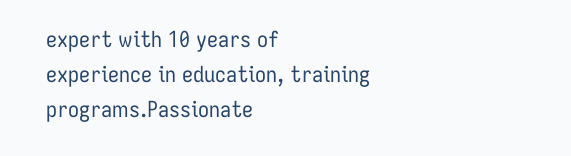expert with 10 years of experience in education, training programs.Passionate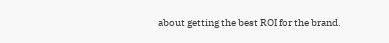about getting the best ROI for the brand.